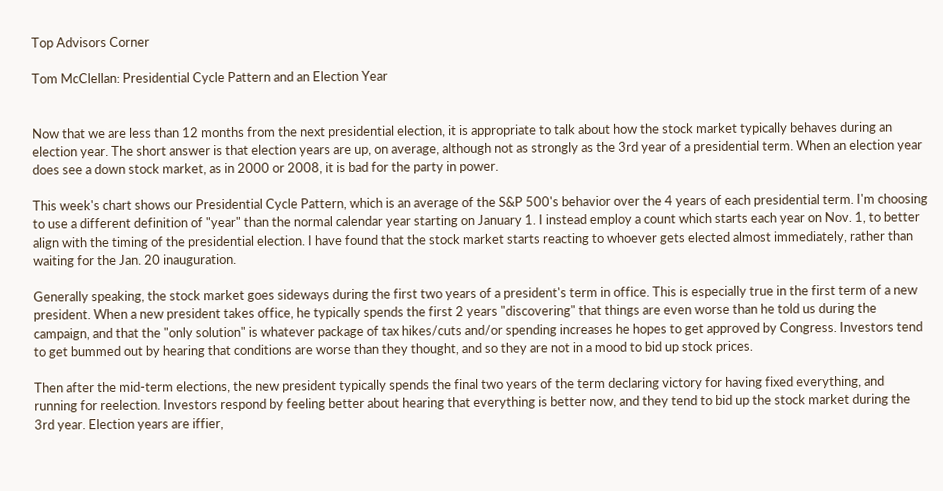Top Advisors Corner

Tom McClellan: Presidential Cycle Pattern and an Election Year


Now that we are less than 12 months from the next presidential election, it is appropriate to talk about how the stock market typically behaves during an election year. The short answer is that election years are up, on average, although not as strongly as the 3rd year of a presidential term. When an election year does see a down stock market, as in 2000 or 2008, it is bad for the party in power.

This week's chart shows our Presidential Cycle Pattern, which is an average of the S&P 500's behavior over the 4 years of each presidential term. I'm choosing to use a different definition of "year" than the normal calendar year starting on January 1. I instead employ a count which starts each year on Nov. 1, to better align with the timing of the presidential election. I have found that the stock market starts reacting to whoever gets elected almost immediately, rather than waiting for the Jan. 20 inauguration.

Generally speaking, the stock market goes sideways during the first two years of a president's term in office. This is especially true in the first term of a new president. When a new president takes office, he typically spends the first 2 years "discovering" that things are even worse than he told us during the campaign, and that the "only solution" is whatever package of tax hikes/cuts and/or spending increases he hopes to get approved by Congress. Investors tend to get bummed out by hearing that conditions are worse than they thought, and so they are not in a mood to bid up stock prices.

Then after the mid-term elections, the new president typically spends the final two years of the term declaring victory for having fixed everything, and running for reelection. Investors respond by feeling better about hearing that everything is better now, and they tend to bid up the stock market during the 3rd year. Election years are iffier,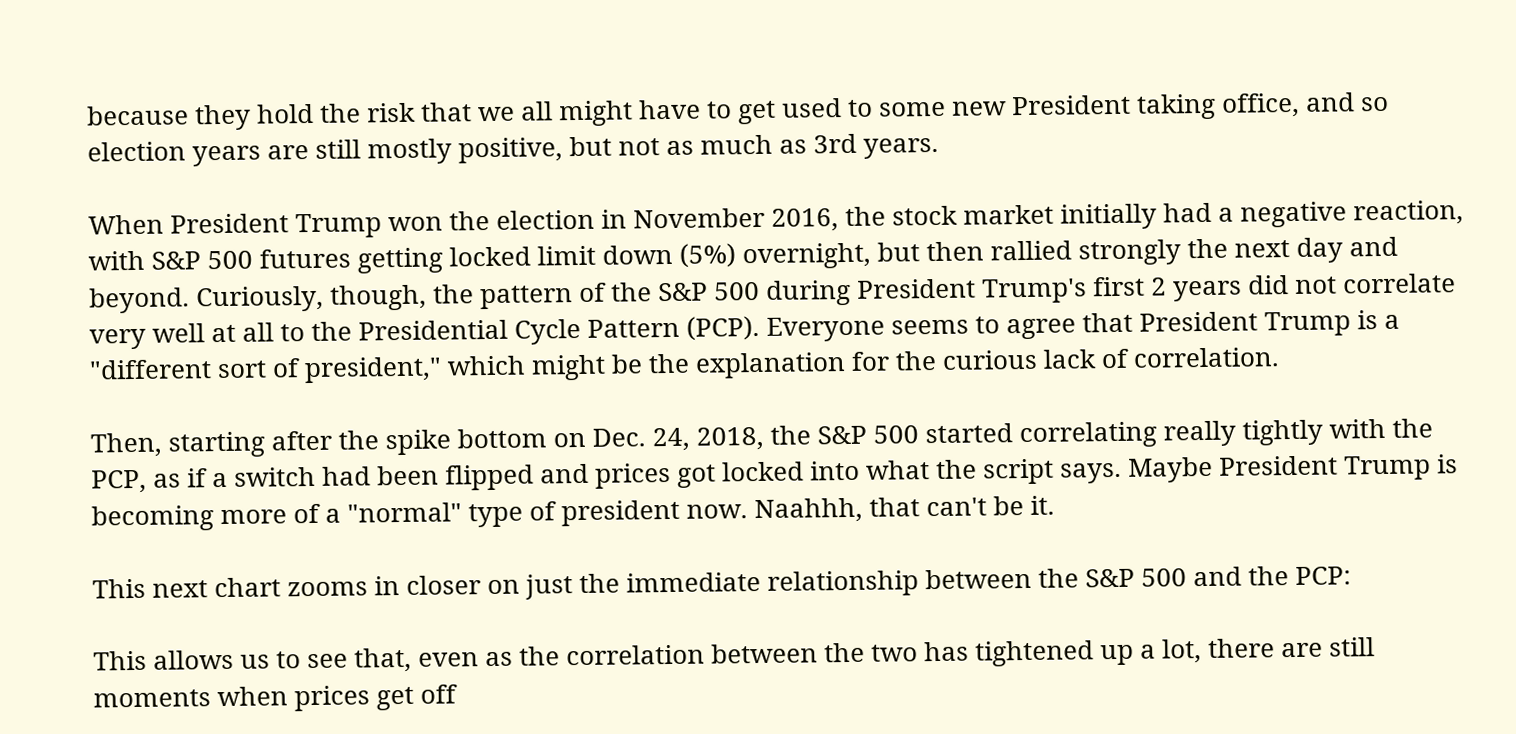because they hold the risk that we all might have to get used to some new President taking office, and so election years are still mostly positive, but not as much as 3rd years.

When President Trump won the election in November 2016, the stock market initially had a negative reaction, with S&P 500 futures getting locked limit down (5%) overnight, but then rallied strongly the next day and beyond. Curiously, though, the pattern of the S&P 500 during President Trump's first 2 years did not correlate very well at all to the Presidential Cycle Pattern (PCP). Everyone seems to agree that President Trump is a "different sort of president," which might be the explanation for the curious lack of correlation.

Then, starting after the spike bottom on Dec. 24, 2018, the S&P 500 started correlating really tightly with the PCP, as if a switch had been flipped and prices got locked into what the script says. Maybe President Trump is becoming more of a "normal" type of president now. Naahhh, that can't be it.

This next chart zooms in closer on just the immediate relationship between the S&P 500 and the PCP:

This allows us to see that, even as the correlation between the two has tightened up a lot, there are still moments when prices get off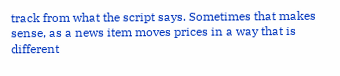track from what the script says. Sometimes that makes sense, as a news item moves prices in a way that is different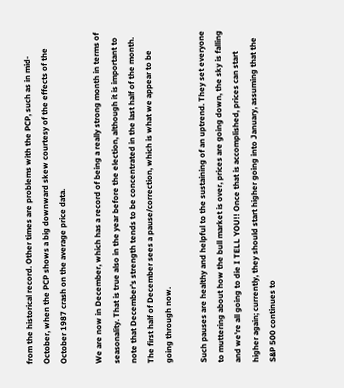from the historical record. Other times are problems with the PCP, such as in mid-October, when the PCP shows a big downward skew courtesy of the effects of the October 1987 crash on the average price data.

We are now in December, which has a record of being a really strong month in terms of seasonality. That is true also in the year before the election, although it is important to note that December's strength tends to be concentrated in the last half of the month. The first half of December sees a pause/correction, which is what we appear to be going through now.

Such pauses are healthy and helpful to the sustaining of an uptrend. They set everyone to muttering about how the bull market is over, prices are going down, the sky is falling and we're all going to die I TELL YOU!! Once that is accomplished, prices can start higher again; currently, they should start higher going into January, assuming that the S&P 500 continues to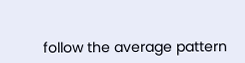follow the average pattern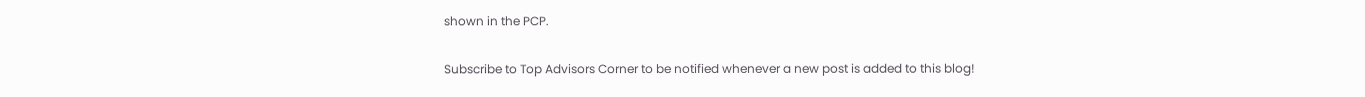shown in the PCP.

Subscribe to Top Advisors Corner to be notified whenever a new post is added to this blog!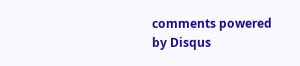comments powered by Disqus